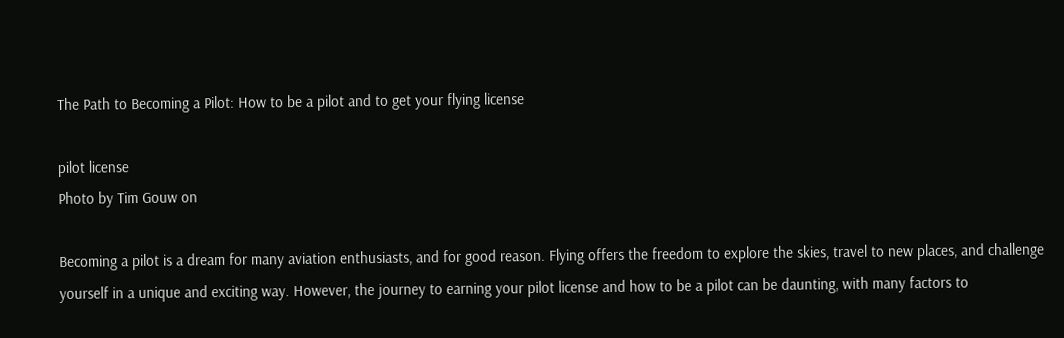The Path to Becoming a Pilot: How to be a pilot and to get your flying license

pilot license
Photo by Tim Gouw on

Becoming a pilot is a dream for many aviation enthusiasts, and for good reason. Flying offers the freedom to explore the skies, travel to new places, and challenge yourself in a unique and exciting way. However, the journey to earning your pilot license and how to be a pilot can be daunting, with many factors to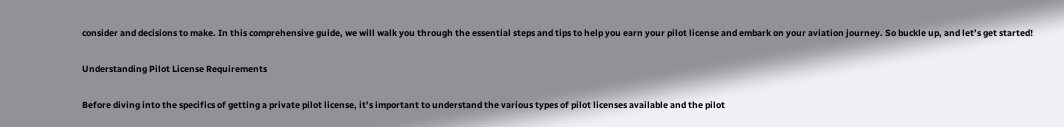consider and decisions to make. In this comprehensive guide, we will walk you through the essential steps and tips to help you earn your pilot license and embark on your aviation journey. So buckle up, and let’s get started!

Understanding Pilot License Requirements

Before diving into the specifics of getting a private pilot license, it’s important to understand the various types of pilot licenses available and the pilot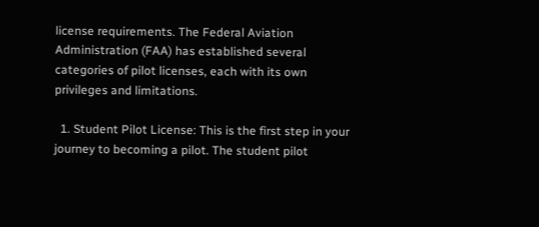license requirements. The Federal Aviation Administration (FAA) has established several categories of pilot licenses, each with its own privileges and limitations.

  1. Student Pilot License: This is the first step in your journey to becoming a pilot. The student pilot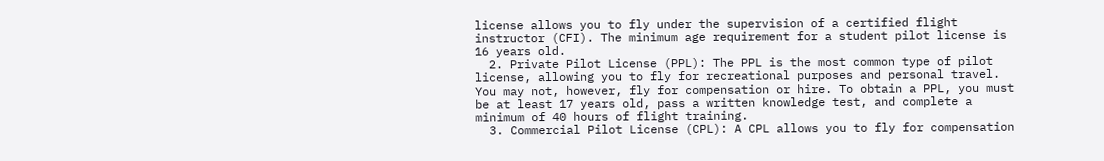license allows you to fly under the supervision of a certified flight instructor (CFI). The minimum age requirement for a student pilot license is 16 years old.
  2. Private Pilot License (PPL): The PPL is the most common type of pilot license, allowing you to fly for recreational purposes and personal travel. You may not, however, fly for compensation or hire. To obtain a PPL, you must be at least 17 years old, pass a written knowledge test, and complete a minimum of 40 hours of flight training.
  3. Commercial Pilot License (CPL): A CPL allows you to fly for compensation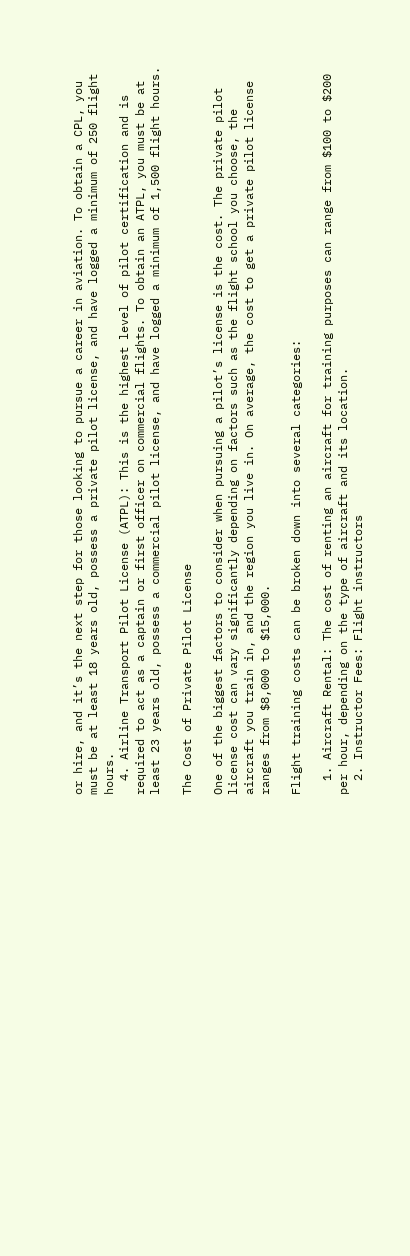or hire, and it’s the next step for those looking to pursue a career in aviation. To obtain a CPL, you must be at least 18 years old, possess a private pilot license, and have logged a minimum of 250 flight hours.
  4. Airline Transport Pilot License (ATPL): This is the highest level of pilot certification and is required to act as a captain or first officer on commercial flights. To obtain an ATPL, you must be at least 23 years old, possess a commercial pilot license, and have logged a minimum of 1,500 flight hours.

The Cost of Private Pilot License

One of the biggest factors to consider when pursuing a pilot’s license is the cost. The private pilot license cost can vary significantly depending on factors such as the flight school you choose, the aircraft you train in, and the region you live in. On average, the cost to get a private pilot license ranges from $8,000 to $15,000.

Flight training costs can be broken down into several categories:

  1. Aircraft Rental: The cost of renting an aircraft for training purposes can range from $100 to $200 per hour, depending on the type of aircraft and its location.
  2. Instructor Fees: Flight instructors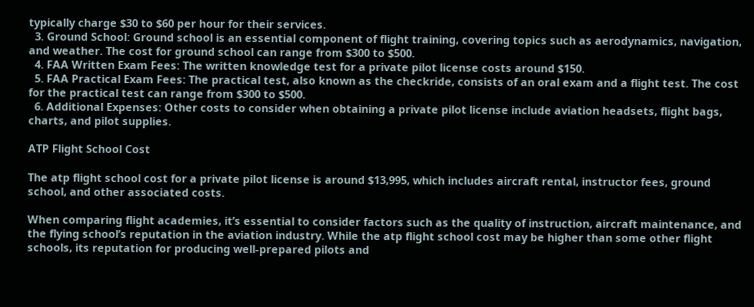typically charge $30 to $60 per hour for their services.
  3. Ground School: Ground school is an essential component of flight training, covering topics such as aerodynamics, navigation, and weather. The cost for ground school can range from $300 to $500.
  4. FAA Written Exam Fees: The written knowledge test for a private pilot license costs around $150.
  5. FAA Practical Exam Fees: The practical test, also known as the checkride, consists of an oral exam and a flight test. The cost for the practical test can range from $300 to $500.
  6. Additional Expenses: Other costs to consider when obtaining a private pilot license include aviation headsets, flight bags, charts, and pilot supplies.

ATP Flight School Cost

The atp flight school cost for a private pilot license is around $13,995, which includes aircraft rental, instructor fees, ground school, and other associated costs.

When comparing flight academies, it’s essential to consider factors such as the quality of instruction, aircraft maintenance, and the flying school’s reputation in the aviation industry. While the atp flight school cost may be higher than some other flight schools, its reputation for producing well-prepared pilots and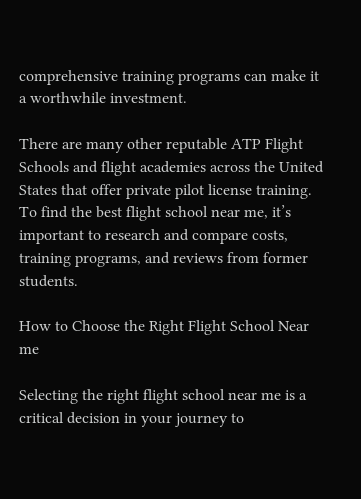comprehensive training programs can make it a worthwhile investment.

There are many other reputable ATP Flight Schools and flight academies across the United States that offer private pilot license training. To find the best flight school near me, it’s important to research and compare costs, training programs, and reviews from former students.

How to Choose the Right Flight School Near me

Selecting the right flight school near me is a critical decision in your journey to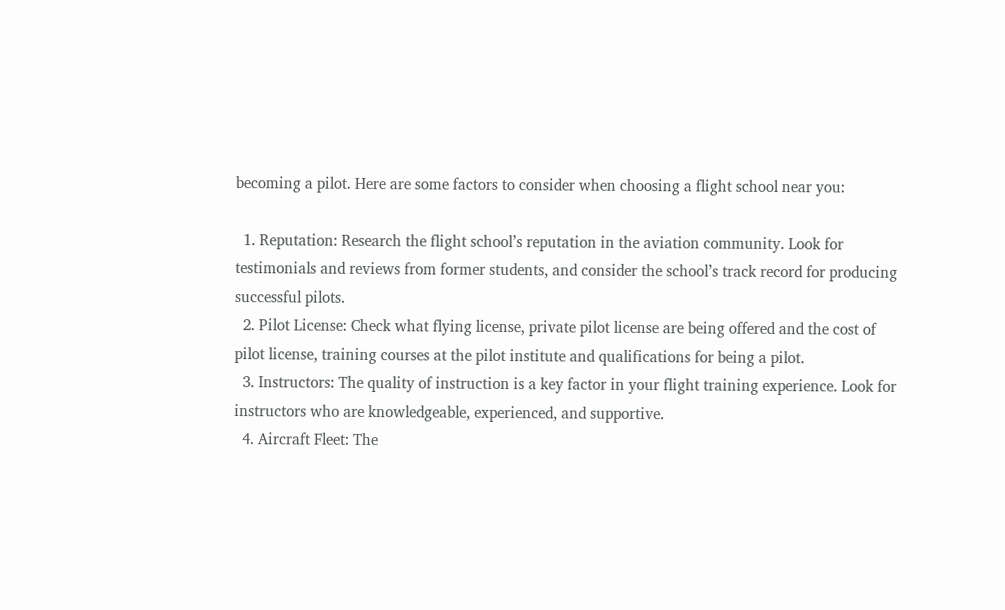becoming a pilot. Here are some factors to consider when choosing a flight school near you:

  1. Reputation: Research the flight school’s reputation in the aviation community. Look for testimonials and reviews from former students, and consider the school’s track record for producing successful pilots.
  2. Pilot License: Check what flying license, private pilot license are being offered and the cost of pilot license, training courses at the pilot institute and qualifications for being a pilot.
  3. Instructors: The quality of instruction is a key factor in your flight training experience. Look for instructors who are knowledgeable, experienced, and supportive.
  4. Aircraft Fleet: The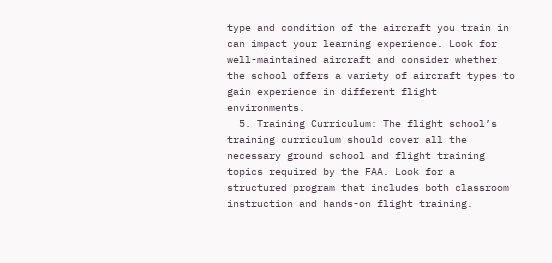type and condition of the aircraft you train in can impact your learning experience. Look for well-maintained aircraft and consider whether the school offers a variety of aircraft types to gain experience in different flight environments.
  5. Training Curriculum: The flight school’s training curriculum should cover all the necessary ground school and flight training topics required by the FAA. Look for a structured program that includes both classroom instruction and hands-on flight training.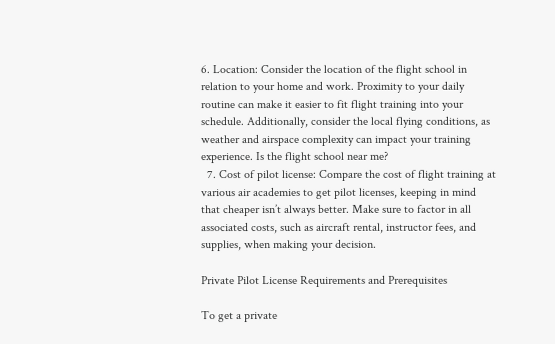6. Location: Consider the location of the flight school in relation to your home and work. Proximity to your daily routine can make it easier to fit flight training into your schedule. Additionally, consider the local flying conditions, as weather and airspace complexity can impact your training experience. Is the flight school near me?
  7. Cost of pilot license: Compare the cost of flight training at various air academies to get pilot licenses, keeping in mind that cheaper isn’t always better. Make sure to factor in all associated costs, such as aircraft rental, instructor fees, and supplies, when making your decision.

Private Pilot License Requirements and Prerequisites

To get a private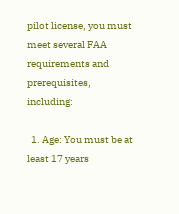pilot license, you must meet several FAA requirements and prerequisites, including:

  1. Age: You must be at least 17 years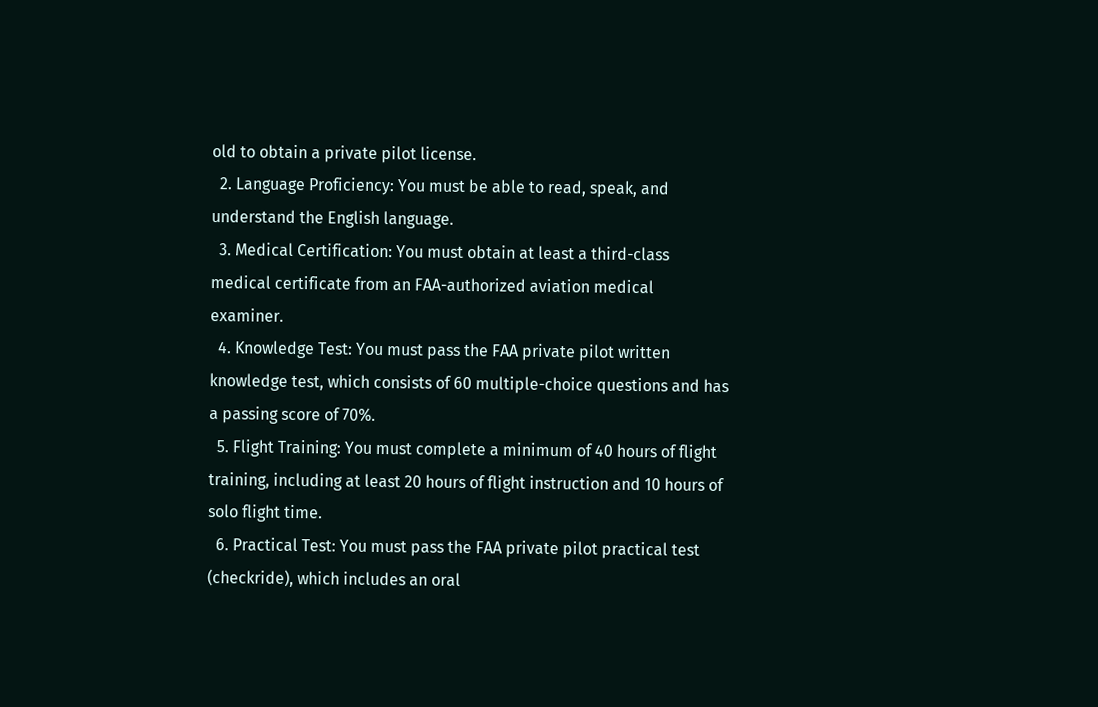old to obtain a private pilot license.
  2. Language Proficiency: You must be able to read, speak, and understand the English language.
  3. Medical Certification: You must obtain at least a third-class medical certificate from an FAA-authorized aviation medical examiner.
  4. Knowledge Test: You must pass the FAA private pilot written knowledge test, which consists of 60 multiple-choice questions and has a passing score of 70%.
  5. Flight Training: You must complete a minimum of 40 hours of flight training, including at least 20 hours of flight instruction and 10 hours of solo flight time.
  6. Practical Test: You must pass the FAA private pilot practical test (checkride), which includes an oral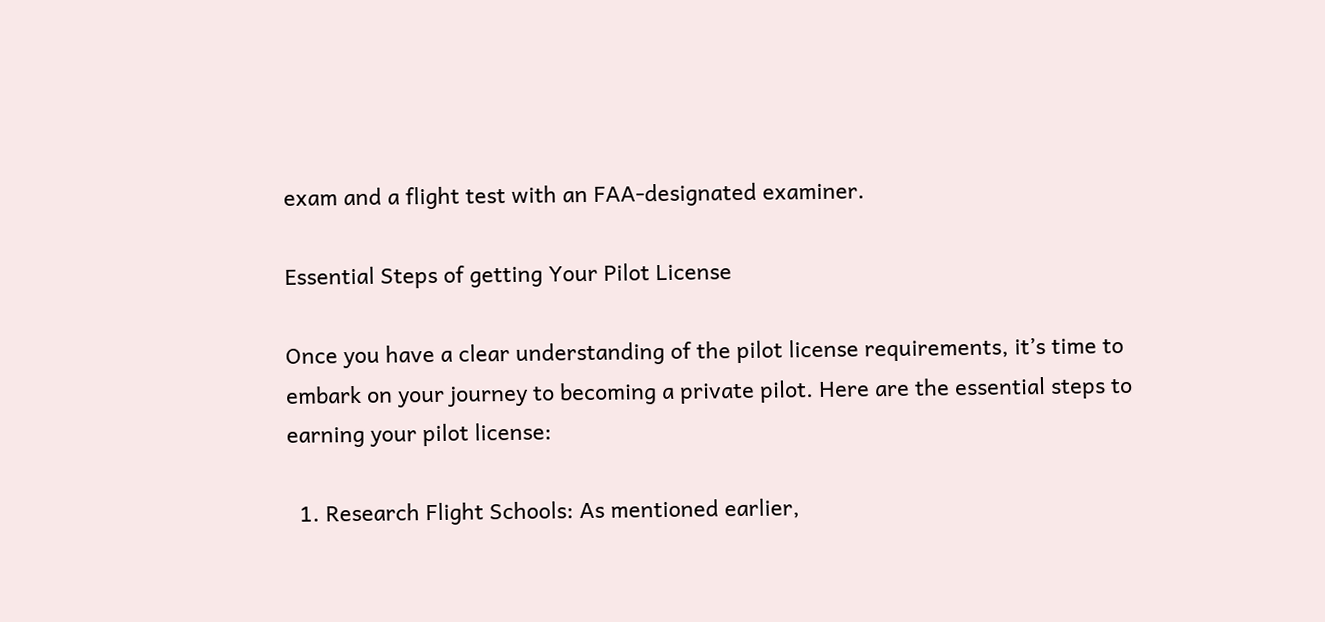exam and a flight test with an FAA-designated examiner.

Essential Steps of getting Your Pilot License

Once you have a clear understanding of the pilot license requirements, it’s time to embark on your journey to becoming a private pilot. Here are the essential steps to earning your pilot license:

  1. Research Flight Schools: As mentioned earlier,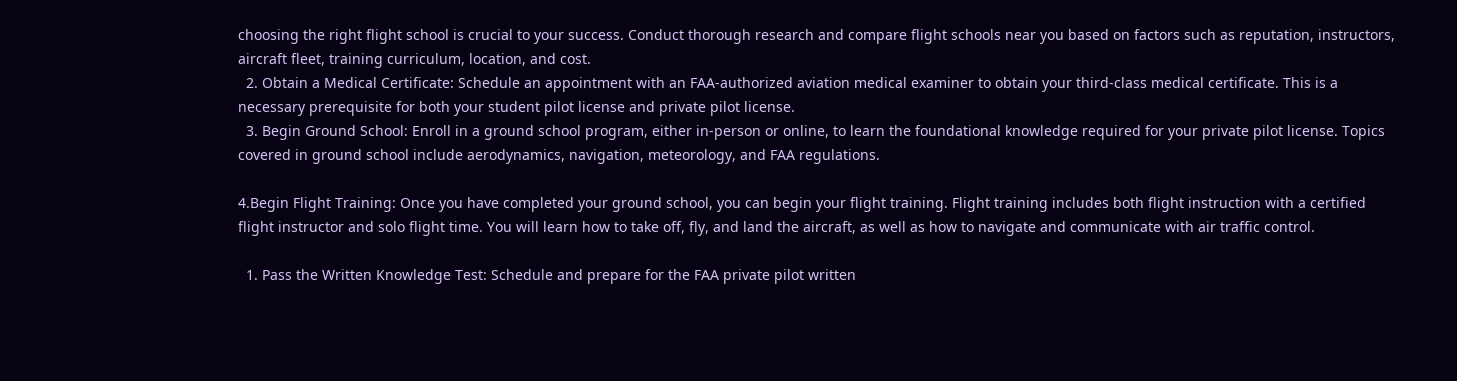choosing the right flight school is crucial to your success. Conduct thorough research and compare flight schools near you based on factors such as reputation, instructors, aircraft fleet, training curriculum, location, and cost.
  2. Obtain a Medical Certificate: Schedule an appointment with an FAA-authorized aviation medical examiner to obtain your third-class medical certificate. This is a necessary prerequisite for both your student pilot license and private pilot license.
  3. Begin Ground School: Enroll in a ground school program, either in-person or online, to learn the foundational knowledge required for your private pilot license. Topics covered in ground school include aerodynamics, navigation, meteorology, and FAA regulations.

4.Begin Flight Training: Once you have completed your ground school, you can begin your flight training. Flight training includes both flight instruction with a certified flight instructor and solo flight time. You will learn how to take off, fly, and land the aircraft, as well as how to navigate and communicate with air traffic control.

  1. Pass the Written Knowledge Test: Schedule and prepare for the FAA private pilot written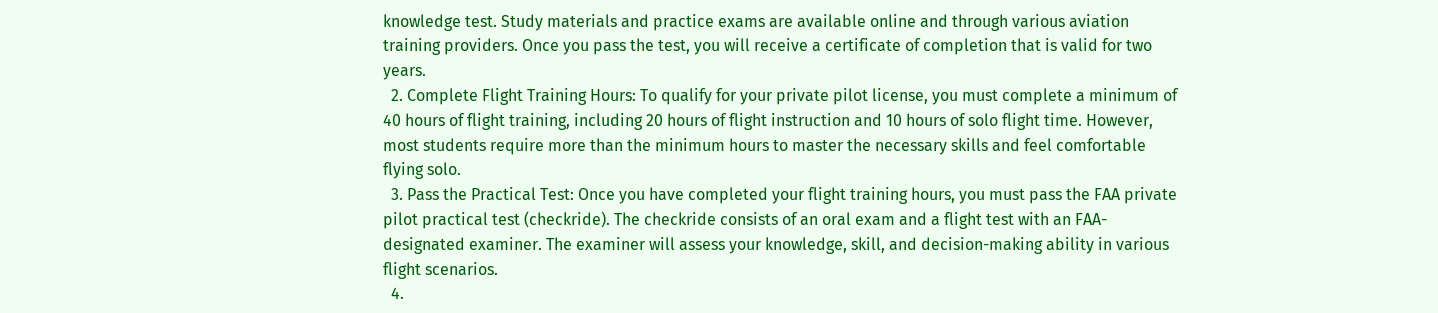knowledge test. Study materials and practice exams are available online and through various aviation training providers. Once you pass the test, you will receive a certificate of completion that is valid for two years.
  2. Complete Flight Training Hours: To qualify for your private pilot license, you must complete a minimum of 40 hours of flight training, including 20 hours of flight instruction and 10 hours of solo flight time. However, most students require more than the minimum hours to master the necessary skills and feel comfortable flying solo.
  3. Pass the Practical Test: Once you have completed your flight training hours, you must pass the FAA private pilot practical test (checkride). The checkride consists of an oral exam and a flight test with an FAA-designated examiner. The examiner will assess your knowledge, skill, and decision-making ability in various flight scenarios.
  4.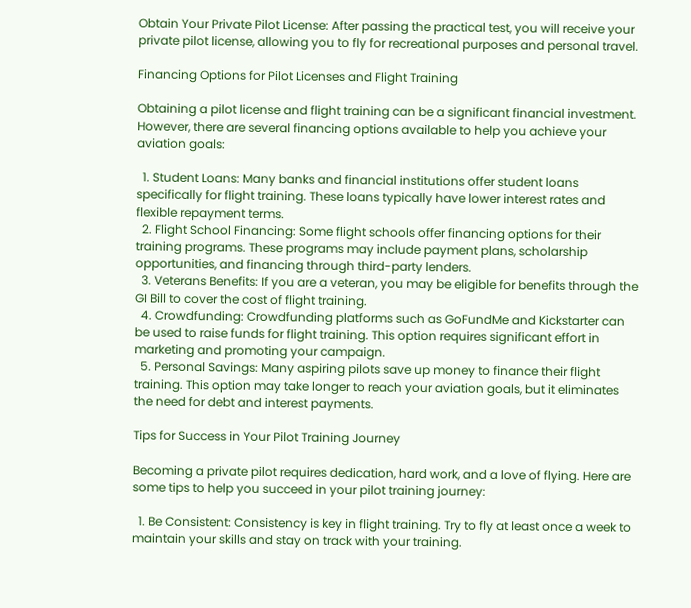Obtain Your Private Pilot License: After passing the practical test, you will receive your private pilot license, allowing you to fly for recreational purposes and personal travel.

Financing Options for Pilot Licenses and Flight Training

Obtaining a pilot license and flight training can be a significant financial investment. However, there are several financing options available to help you achieve your aviation goals:

  1. Student Loans: Many banks and financial institutions offer student loans specifically for flight training. These loans typically have lower interest rates and flexible repayment terms.
  2. Flight School Financing: Some flight schools offer financing options for their training programs. These programs may include payment plans, scholarship opportunities, and financing through third-party lenders.
  3. Veterans Benefits: If you are a veteran, you may be eligible for benefits through the GI Bill to cover the cost of flight training.
  4. Crowdfunding: Crowdfunding platforms such as GoFundMe and Kickstarter can be used to raise funds for flight training. This option requires significant effort in marketing and promoting your campaign.
  5. Personal Savings: Many aspiring pilots save up money to finance their flight training. This option may take longer to reach your aviation goals, but it eliminates the need for debt and interest payments.

Tips for Success in Your Pilot Training Journey

Becoming a private pilot requires dedication, hard work, and a love of flying. Here are some tips to help you succeed in your pilot training journey:

  1. Be Consistent: Consistency is key in flight training. Try to fly at least once a week to maintain your skills and stay on track with your training.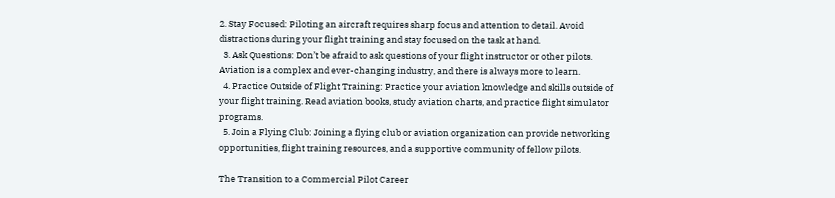2. Stay Focused: Piloting an aircraft requires sharp focus and attention to detail. Avoid distractions during your flight training and stay focused on the task at hand.
  3. Ask Questions: Don’t be afraid to ask questions of your flight instructor or other pilots. Aviation is a complex and ever-changing industry, and there is always more to learn.
  4. Practice Outside of Flight Training: Practice your aviation knowledge and skills outside of your flight training. Read aviation books, study aviation charts, and practice flight simulator programs.
  5. Join a Flying Club: Joining a flying club or aviation organization can provide networking opportunities, flight training resources, and a supportive community of fellow pilots.

The Transition to a Commercial Pilot Career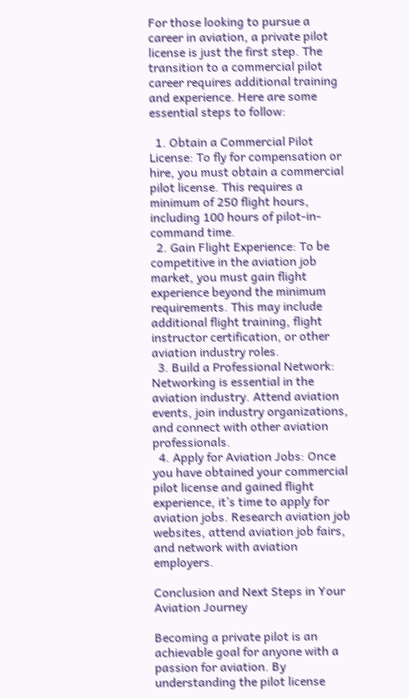For those looking to pursue a career in aviation, a private pilot license is just the first step. The transition to a commercial pilot career requires additional training and experience. Here are some essential steps to follow:

  1. Obtain a Commercial Pilot License: To fly for compensation or hire, you must obtain a commercial pilot license. This requires a minimum of 250 flight hours, including 100 hours of pilot-in-command time.
  2. Gain Flight Experience: To be competitive in the aviation job market, you must gain flight experience beyond the minimum requirements. This may include additional flight training, flight instructor certification, or other aviation industry roles.
  3. Build a Professional Network: Networking is essential in the aviation industry. Attend aviation events, join industry organizations, and connect with other aviation professionals.
  4. Apply for Aviation Jobs: Once you have obtained your commercial pilot license and gained flight experience, it’s time to apply for aviation jobs. Research aviation job websites, attend aviation job fairs, and network with aviation employers.

Conclusion and Next Steps in Your Aviation Journey

Becoming a private pilot is an achievable goal for anyone with a passion for aviation. By understanding the pilot license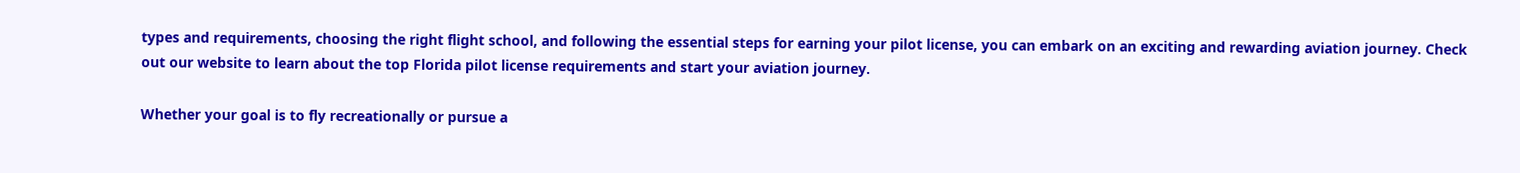types and requirements, choosing the right flight school, and following the essential steps for earning your pilot license, you can embark on an exciting and rewarding aviation journey. Check out our website to learn about the top Florida pilot license requirements and start your aviation journey.

Whether your goal is to fly recreationally or pursue a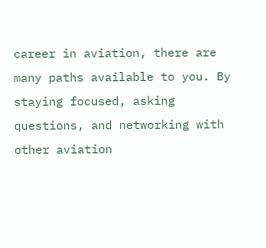career in aviation, there are many paths available to you. By staying focused, asking questions, and networking with other aviation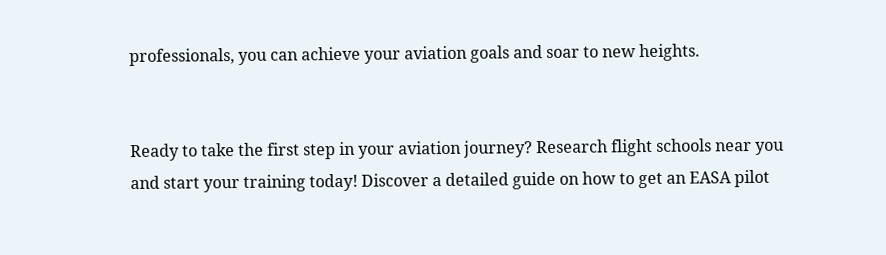professionals, you can achieve your aviation goals and soar to new heights.


Ready to take the first step in your aviation journey? Research flight schools near you and start your training today! Discover a detailed guide on how to get an EASA pilot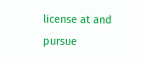license at and pursue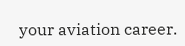your aviation career.